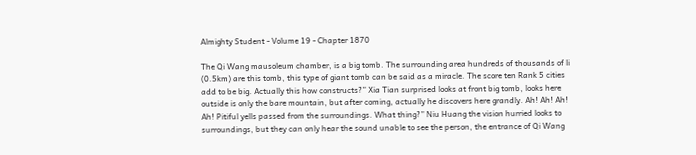Almighty Student - Volume 19 - Chapter 1870

The Qi Wang mausoleum chamber, is a big tomb. The surrounding area hundreds of thousands of li (0.5km) are this tomb, this type of giant tomb can be said as a miracle. The score ten Rank 5 cities add to be big. Actually this how constructs?” Xia Tian surprised looks at front big tomb, looks here outside is only the bare mountain, but after coming, actually he discovers here grandly. Ah! Ah! Ah! Ah! Pitiful yells passed from the surroundings. What thing?” Niu Huang the vision hurried looks to surroundings, but they can only hear the sound unable to see the person, the entrance of Qi Wang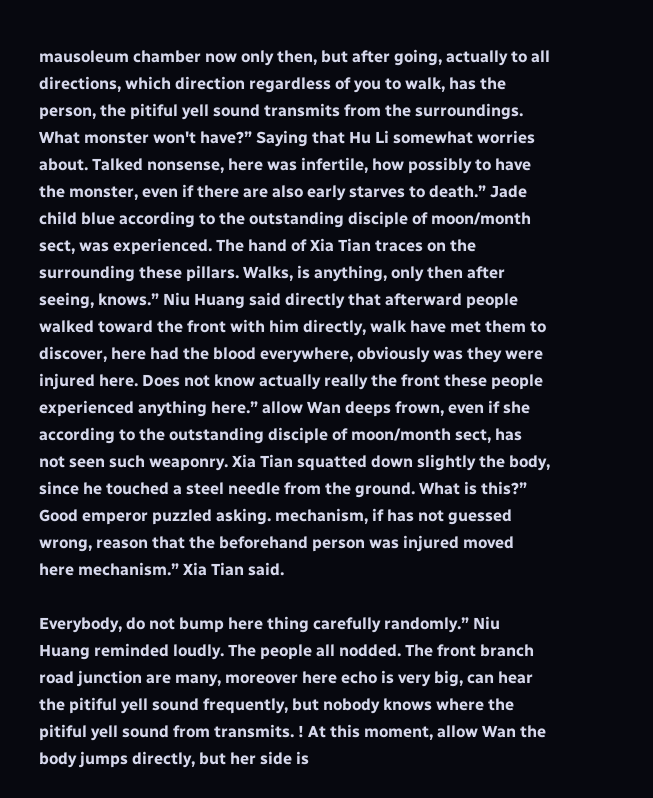mausoleum chamber now only then, but after going, actually to all directions, which direction regardless of you to walk, has the person, the pitiful yell sound transmits from the surroundings. What monster won't have?” Saying that Hu Li somewhat worries about. Talked nonsense, here was infertile, how possibly to have the monster, even if there are also early starves to death.” Jade child blue according to the outstanding disciple of moon/month sect, was experienced. The hand of Xia Tian traces on the surrounding these pillars. Walks, is anything, only then after seeing, knows.” Niu Huang said directly that afterward people walked toward the front with him directly, walk have met them to discover, here had the blood everywhere, obviously was they were injured here. Does not know actually really the front these people experienced anything here.” allow Wan deeps frown, even if she according to the outstanding disciple of moon/month sect, has not seen such weaponry. Xia Tian squatted down slightly the body, since he touched a steel needle from the ground. What is this?” Good emperor puzzled asking. mechanism, if has not guessed wrong, reason that the beforehand person was injured moved here mechanism.” Xia Tian said.

Everybody, do not bump here thing carefully randomly.” Niu Huang reminded loudly. The people all nodded. The front branch road junction are many, moreover here echo is very big, can hear the pitiful yell sound frequently, but nobody knows where the pitiful yell sound from transmits. ! At this moment, allow Wan the body jumps directly, but her side is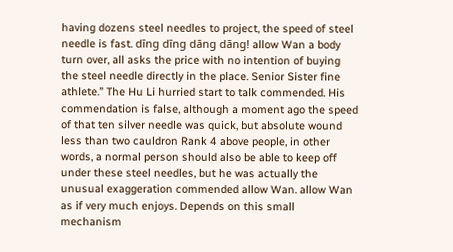having dozens steel needles to project, the speed of steel needle is fast. dīng dīng dāng dāng! allow Wan a body turn over, all asks the price with no intention of buying the steel needle directly in the place. Senior Sister fine athlete.” The Hu Li hurried start to talk commended. His commendation is false, although a moment ago the speed of that ten silver needle was quick, but absolute wound less than two cauldron Rank 4 above people, in other words, a normal person should also be able to keep off under these steel needles, but he was actually the unusual exaggeration commended allow Wan. allow Wan as if very much enjoys. Depends on this small mechanism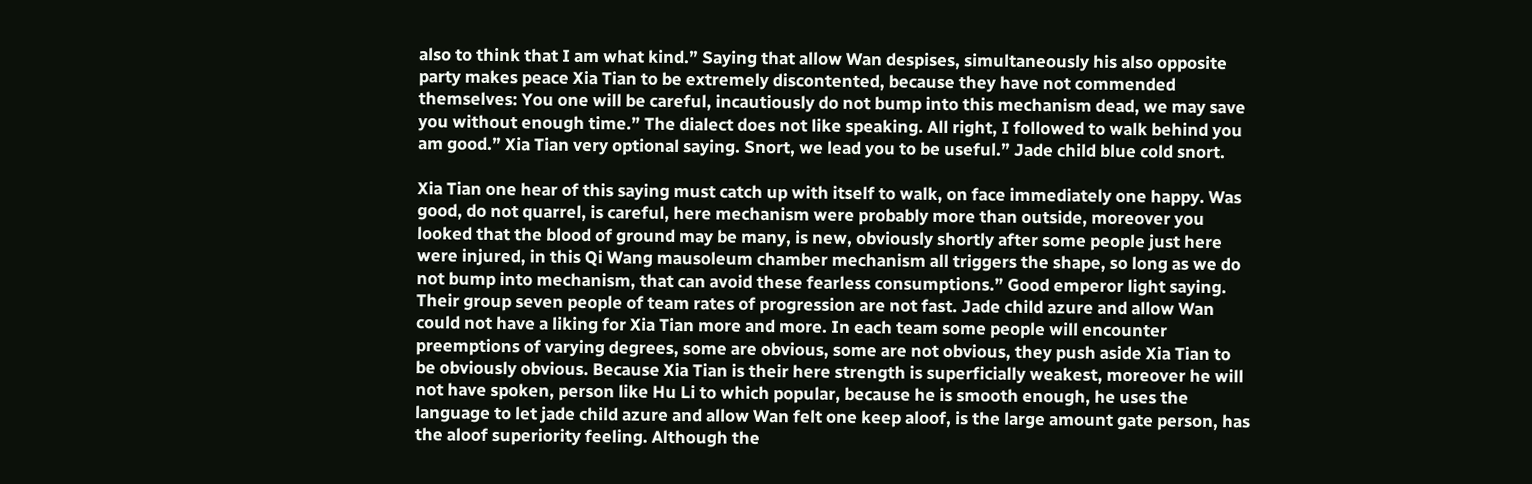also to think that I am what kind.” Saying that allow Wan despises, simultaneously his also opposite party makes peace Xia Tian to be extremely discontented, because they have not commended themselves: You one will be careful, incautiously do not bump into this mechanism dead, we may save you without enough time.” The dialect does not like speaking. All right, I followed to walk behind you am good.” Xia Tian very optional saying. Snort, we lead you to be useful.” Jade child blue cold snort.

Xia Tian one hear of this saying must catch up with itself to walk, on face immediately one happy. Was good, do not quarrel, is careful, here mechanism were probably more than outside, moreover you looked that the blood of ground may be many, is new, obviously shortly after some people just here were injured, in this Qi Wang mausoleum chamber mechanism all triggers the shape, so long as we do not bump into mechanism, that can avoid these fearless consumptions.” Good emperor light saying. Their group seven people of team rates of progression are not fast. Jade child azure and allow Wan could not have a liking for Xia Tian more and more. In each team some people will encounter preemptions of varying degrees, some are obvious, some are not obvious, they push aside Xia Tian to be obviously obvious. Because Xia Tian is their here strength is superficially weakest, moreover he will not have spoken, person like Hu Li to which popular, because he is smooth enough, he uses the language to let jade child azure and allow Wan felt one keep aloof, is the large amount gate person, has the aloof superiority feeling. Although the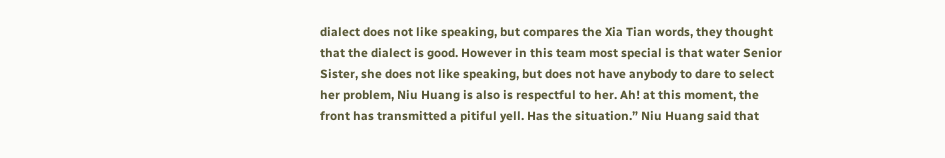dialect does not like speaking, but compares the Xia Tian words, they thought that the dialect is good. However in this team most special is that water Senior Sister, she does not like speaking, but does not have anybody to dare to select her problem, Niu Huang is also is respectful to her. Ah! at this moment, the front has transmitted a pitiful yell. Has the situation.” Niu Huang said that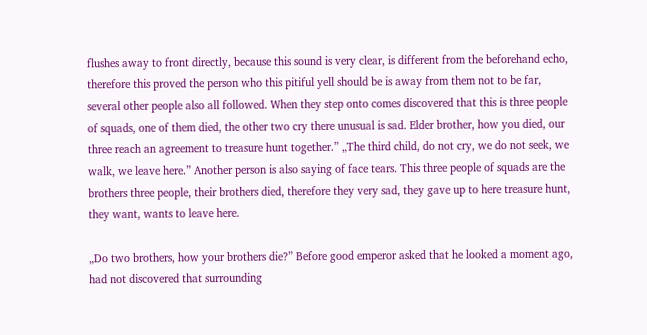flushes away to front directly, because this sound is very clear, is different from the beforehand echo, therefore this proved the person who this pitiful yell should be is away from them not to be far, several other people also all followed. When they step onto comes discovered that this is three people of squads, one of them died, the other two cry there unusual is sad. Elder brother, how you died, our three reach an agreement to treasure hunt together.” „The third child, do not cry, we do not seek, we walk, we leave here.” Another person is also saying of face tears. This three people of squads are the brothers three people, their brothers died, therefore they very sad, they gave up to here treasure hunt, they want, wants to leave here.

„Do two brothers, how your brothers die?” Before good emperor asked that he looked a moment ago, had not discovered that surrounding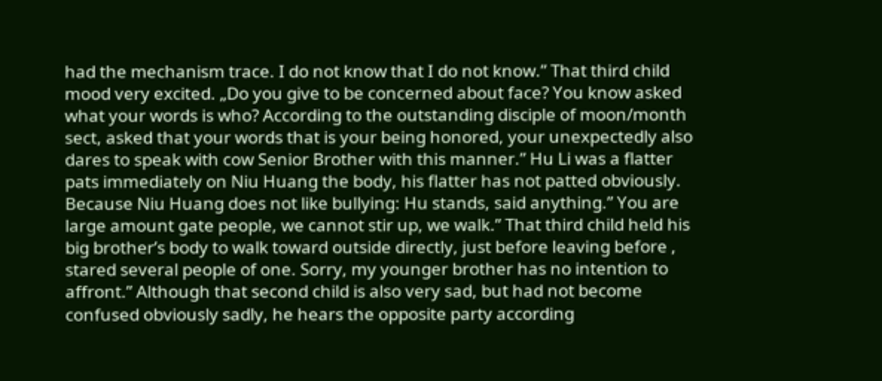had the mechanism trace. I do not know that I do not know.” That third child mood very excited. „Do you give to be concerned about face? You know asked what your words is who? According to the outstanding disciple of moon/month sect, asked that your words that is your being honored, your unexpectedly also dares to speak with cow Senior Brother with this manner.” Hu Li was a flatter pats immediately on Niu Huang the body, his flatter has not patted obviously. Because Niu Huang does not like bullying: Hu stands, said anything.” You are large amount gate people, we cannot stir up, we walk.” That third child held his big brother’s body to walk toward outside directly, just before leaving before , stared several people of one. Sorry, my younger brother has no intention to affront.” Although that second child is also very sad, but had not become confused obviously sadly, he hears the opposite party according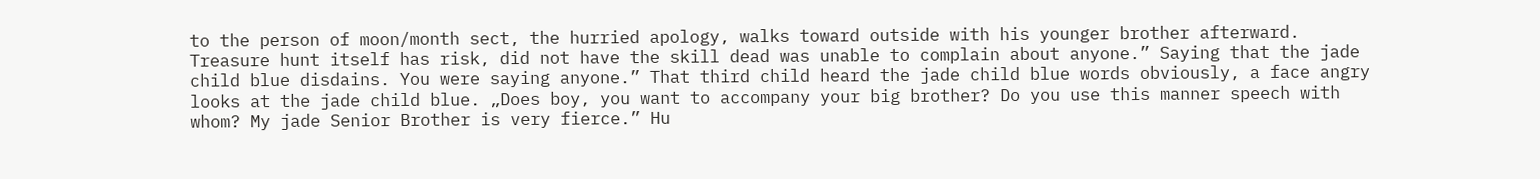to the person of moon/month sect, the hurried apology, walks toward outside with his younger brother afterward. Treasure hunt itself has risk, did not have the skill dead was unable to complain about anyone.” Saying that the jade child blue disdains. You were saying anyone.” That third child heard the jade child blue words obviously, a face angry looks at the jade child blue. „Does boy, you want to accompany your big brother? Do you use this manner speech with whom? My jade Senior Brother is very fierce.” Hu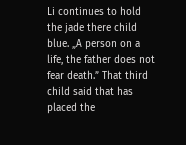Li continues to hold the jade there child blue. „A person on a life, the father does not fear death.” That third child said that has placed the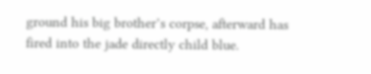ground his big brother’s corpse, afterward has fired into the jade directly child blue.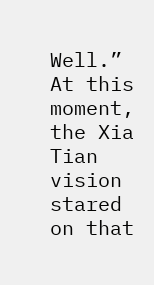Well.” At this moment, the Xia Tian vision stared on that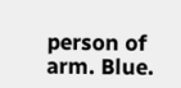person of arm. Blue.